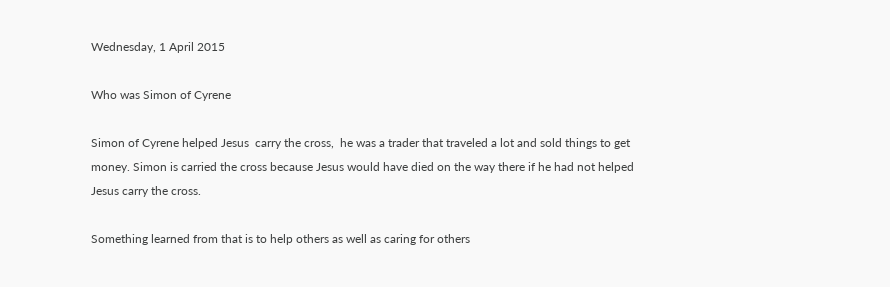Wednesday, 1 April 2015

Who was Simon of Cyrene

Simon of Cyrene helped Jesus  carry the cross,  he was a trader that traveled a lot and sold things to get money. Simon is carried the cross because Jesus would have died on the way there if he had not helped Jesus carry the cross.

Something learned from that is to help others as well as caring for others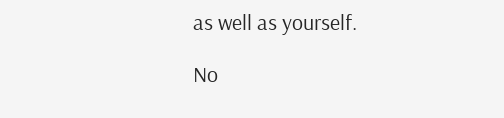as well as yourself.

No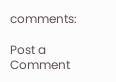comments:

Post a Comment